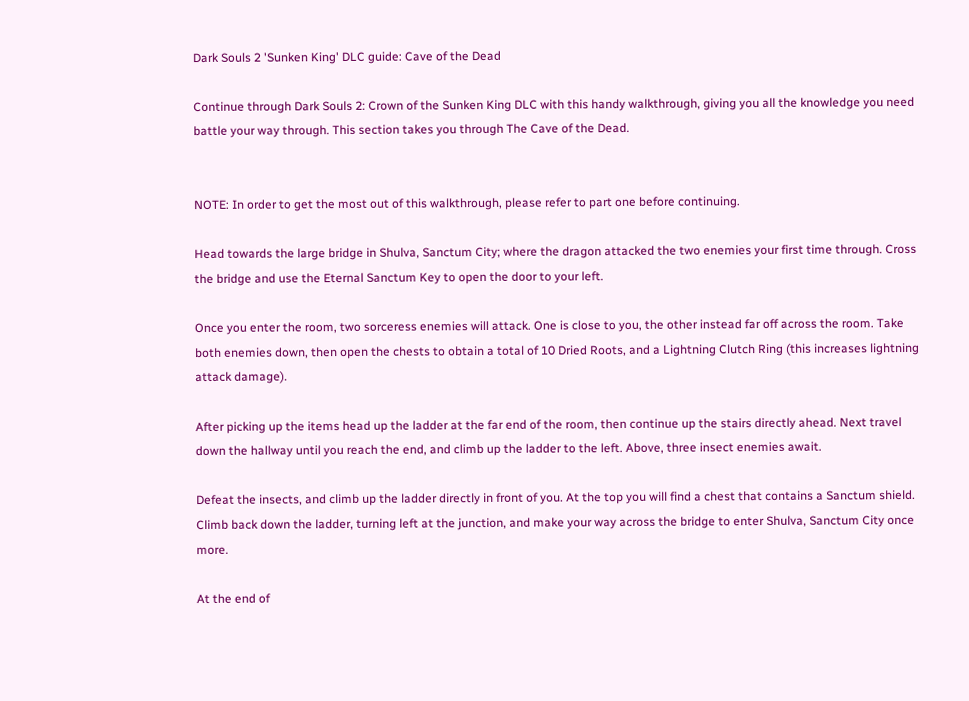Dark Souls 2 'Sunken King' DLC guide: Cave of the Dead

Continue through Dark Souls 2: Crown of the Sunken King DLC with this handy walkthrough, giving you all the knowledge you need battle your way through. This section takes you through The Cave of the Dead.


NOTE: In order to get the most out of this walkthrough, please refer to part one before continuing.

Head towards the large bridge in Shulva, Sanctum City; where the dragon attacked the two enemies your first time through. Cross the bridge and use the Eternal Sanctum Key to open the door to your left.

Once you enter the room, two sorceress enemies will attack. One is close to you, the other instead far off across the room. Take both enemies down, then open the chests to obtain a total of 10 Dried Roots, and a Lightning Clutch Ring (this increases lightning attack damage).

After picking up the items head up the ladder at the far end of the room, then continue up the stairs directly ahead. Next travel down the hallway until you reach the end, and climb up the ladder to the left. Above, three insect enemies await.

Defeat the insects, and climb up the ladder directly in front of you. At the top you will find a chest that contains a Sanctum shield. Climb back down the ladder, turning left at the junction, and make your way across the bridge to enter Shulva, Sanctum City once more.

At the end of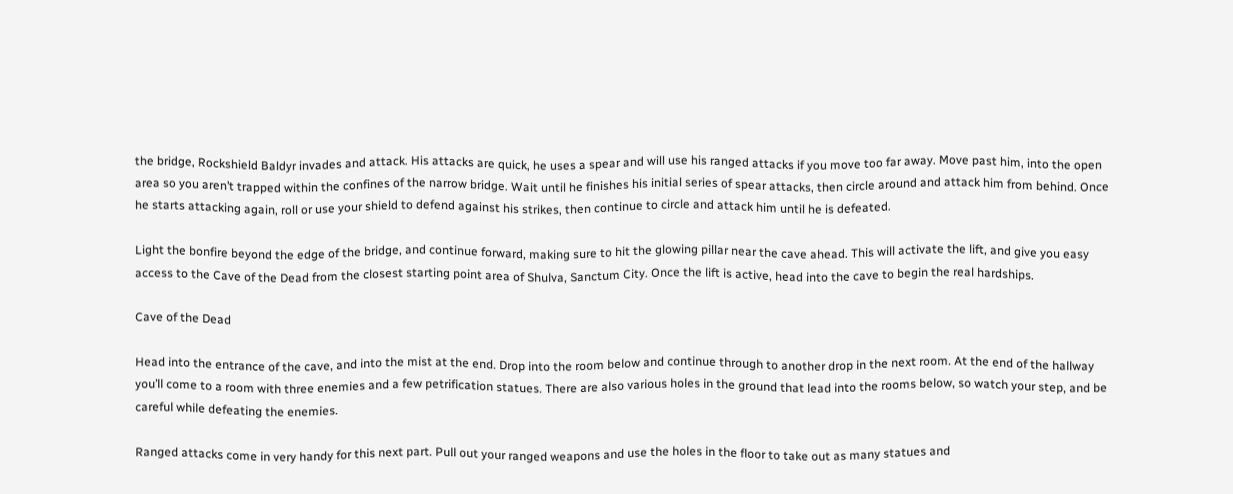the bridge, Rockshield Baldyr invades and attack. His attacks are quick, he uses a spear and will use his ranged attacks if you move too far away. Move past him, into the open area so you aren’t trapped within the confines of the narrow bridge. Wait until he finishes his initial series of spear attacks, then circle around and attack him from behind. Once he starts attacking again, roll or use your shield to defend against his strikes, then continue to circle and attack him until he is defeated.

Light the bonfire beyond the edge of the bridge, and continue forward, making sure to hit the glowing pillar near the cave ahead. This will activate the lift, and give you easy access to the Cave of the Dead from the closest starting point area of Shulva, Sanctum City. Once the lift is active, head into the cave to begin the real hardships.

Cave of the Dead

Head into the entrance of the cave, and into the mist at the end. Drop into the room below and continue through to another drop in the next room. At the end of the hallway you’ll come to a room with three enemies and a few petrification statues. There are also various holes in the ground that lead into the rooms below, so watch your step, and be careful while defeating the enemies.

Ranged attacks come in very handy for this next part. Pull out your ranged weapons and use the holes in the floor to take out as many statues and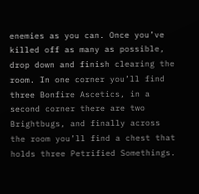enemies as you can. Once you’ve killed off as many as possible, drop down and finish clearing the room. In one corner you’ll find three Bonfire Ascetics, in a second corner there are two Brightbugs, and finally across the room you’ll find a chest that holds three Petrified Somethings.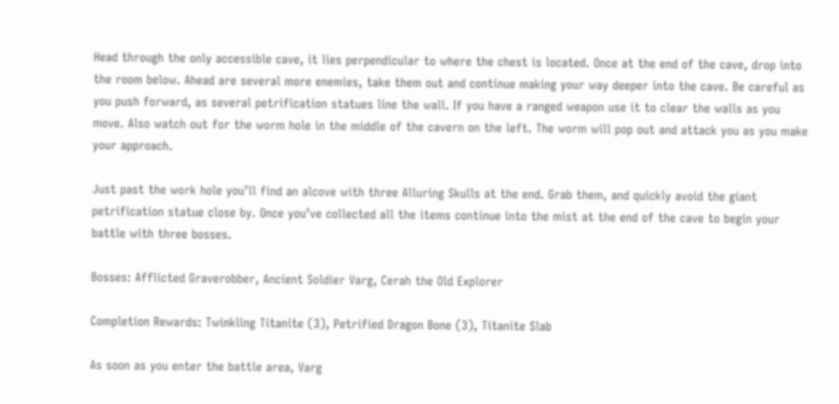Head through the only accessible cave, it lies perpendicular to where the chest is located. Once at the end of the cave, drop into the room below. Ahead are several more enemies, take them out and continue making your way deeper into the cave. Be careful as you push forward, as several petrification statues line the wall. If you have a ranged weapon use it to clear the walls as you move. Also watch out for the worm hole in the middle of the cavern on the left. The worm will pop out and attack you as you make your approach.

Just past the work hole you’ll find an alcove with three Alluring Skulls at the end. Grab them, and quickly avoid the giant petrification statue close by. Once you’ve collected all the items continue into the mist at the end of the cave to begin your battle with three bosses.

Bosses: Afflicted Graverobber, Ancient Soldier Varg, Cerah the Old Explorer

Completion Rewards: Twinkling Titanite (3), Petrified Dragon Bone (3), Titanite Slab

As soon as you enter the battle area, Varg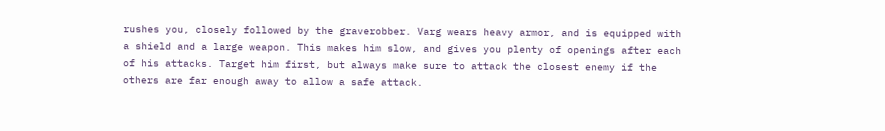rushes you, closely followed by the graverobber. Varg wears heavy armor, and is equipped with a shield and a large weapon. This makes him slow, and gives you plenty of openings after each of his attacks. Target him first, but always make sure to attack the closest enemy if the others are far enough away to allow a safe attack.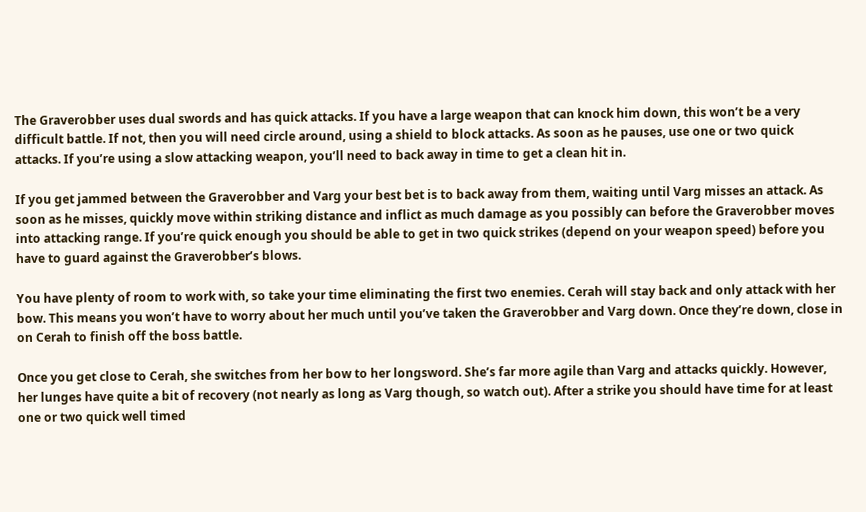The Graverobber uses dual swords and has quick attacks. If you have a large weapon that can knock him down, this won’t be a very difficult battle. If not, then you will need circle around, using a shield to block attacks. As soon as he pauses, use one or two quick attacks. If you’re using a slow attacking weapon, you’ll need to back away in time to get a clean hit in.

If you get jammed between the Graverobber and Varg your best bet is to back away from them, waiting until Varg misses an attack. As soon as he misses, quickly move within striking distance and inflict as much damage as you possibly can before the Graverobber moves into attacking range. If you’re quick enough you should be able to get in two quick strikes (depend on your weapon speed) before you have to guard against the Graverobber’s blows.

You have plenty of room to work with, so take your time eliminating the first two enemies. Cerah will stay back and only attack with her bow. This means you won’t have to worry about her much until you’ve taken the Graverobber and Varg down. Once they’re down, close in on Cerah to finish off the boss battle.

Once you get close to Cerah, she switches from her bow to her longsword. She’s far more agile than Varg and attacks quickly. However, her lunges have quite a bit of recovery (not nearly as long as Varg though, so watch out). After a strike you should have time for at least one or two quick well timed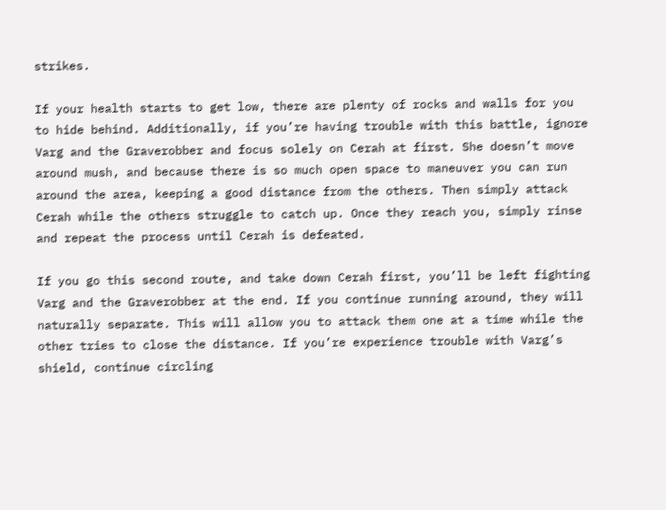strikes.

If your health starts to get low, there are plenty of rocks and walls for you to hide behind. Additionally, if you’re having trouble with this battle, ignore Varg and the Graverobber and focus solely on Cerah at first. She doesn’t move around mush, and because there is so much open space to maneuver you can run around the area, keeping a good distance from the others. Then simply attack Cerah while the others struggle to catch up. Once they reach you, simply rinse and repeat the process until Cerah is defeated.

If you go this second route, and take down Cerah first, you’ll be left fighting Varg and the Graverobber at the end. If you continue running around, they will naturally separate. This will allow you to attack them one at a time while the other tries to close the distance. If you’re experience trouble with Varg’s shield, continue circling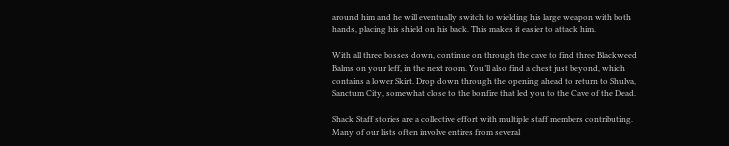around him and he will eventually switch to wielding his large weapon with both hands, placing his shield on his back. This makes it easier to attack him.

With all three bosses down, continue on through the cave to find three Blackweed Balms on your leff, in the next room. You’ll also find a chest just beyond, which contains a lower Skirt. Drop down through the opening ahead to return to Shulva, Sanctum City, somewhat close to the bonfire that led you to the Cave of the Dead.

Shack Staff stories are a collective effort with multiple staff members contributing. Many of our lists often involve entires from several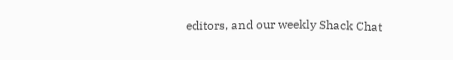editors, and our weekly Shack Chat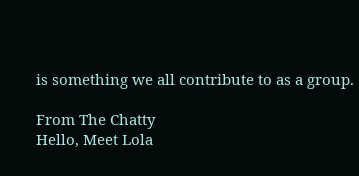is something we all contribute to as a group.

From The Chatty
Hello, Meet Lola